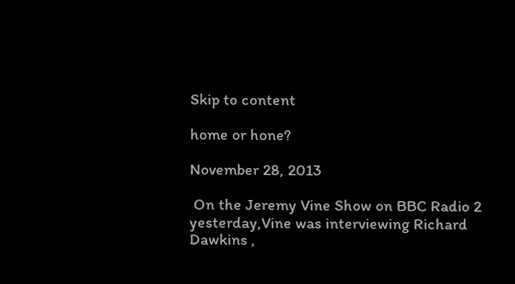Skip to content

home or hone?

November 28, 2013

 On the Jeremy Vine Show on BBC Radio 2 yesterday,Vine was interviewing Richard Dawkins ,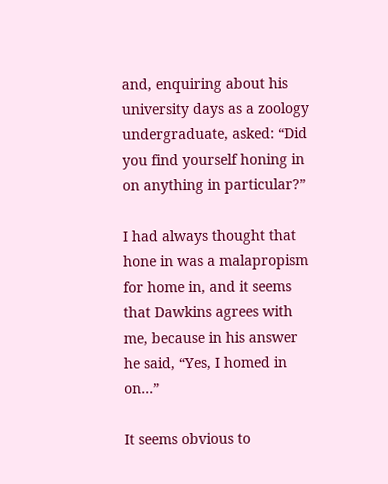and, enquiring about his university days as a zoology undergraduate, asked: “Did you find yourself honing in on anything in particular?”

I had always thought that hone in was a malapropism for home in, and it seems that Dawkins agrees with me, because in his answer he said, “Yes, I homed in on…”

It seems obvious to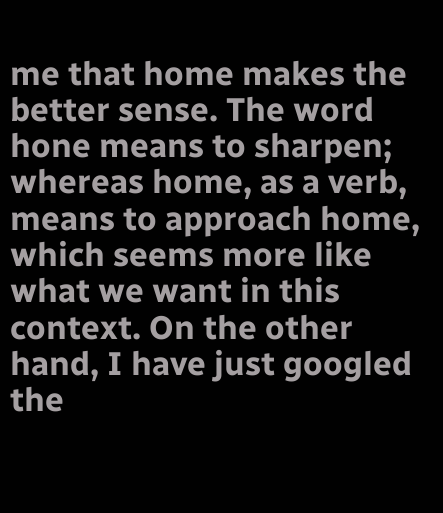me that home makes the better sense. The word hone means to sharpen; whereas home, as a verb, means to approach home, which seems more like what we want in this context. On the other hand, I have just googled the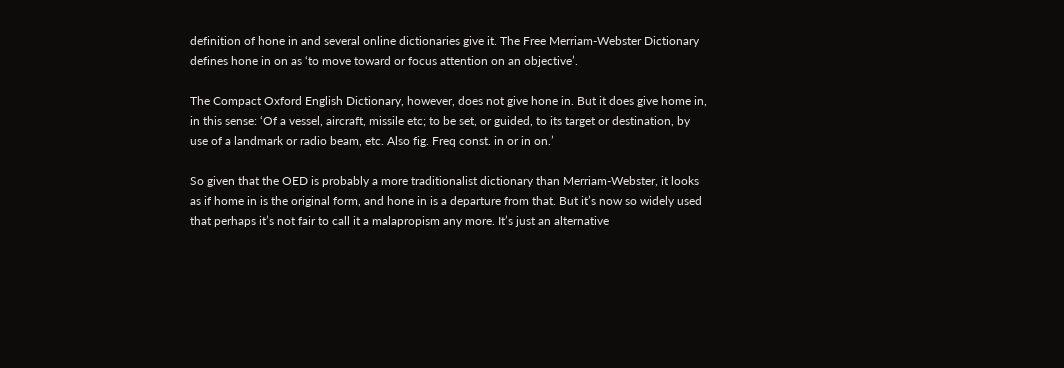definition of hone in and several online dictionaries give it. The Free Merriam-Webster Dictionary defines hone in on as ‘to move toward or focus attention on an objective’.

The Compact Oxford English Dictionary, however, does not give hone in. But it does give home in, in this sense: ‘Of a vessel, aircraft, missile etc; to be set, or guided, to its target or destination, by use of a landmark or radio beam, etc. Also fig. Freq const. in or in on.’

So given that the OED is probably a more traditionalist dictionary than Merriam-Webster, it looks as if home in is the original form, and hone in is a departure from that. But it’s now so widely used that perhaps it’s not fair to call it a malapropism any more. It’s just an alternative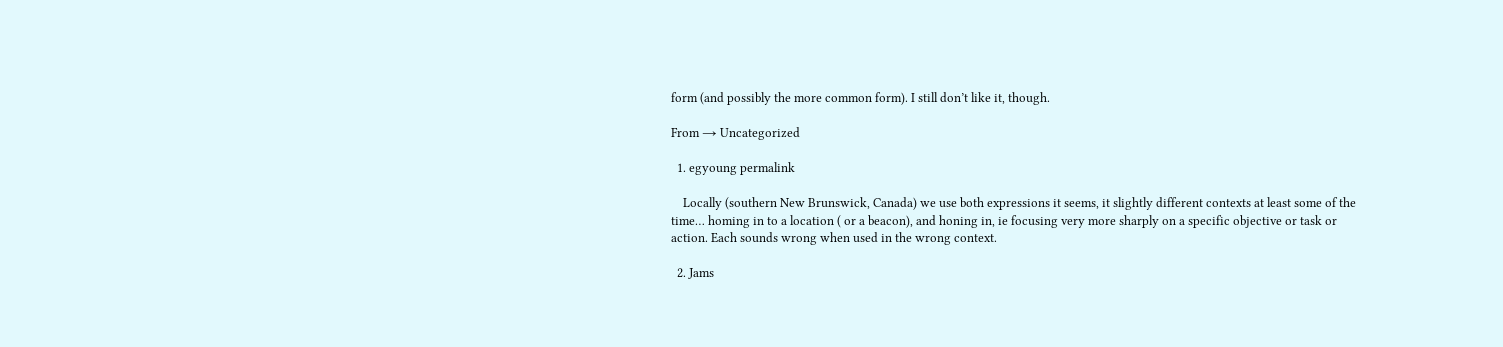form (and possibly the more common form). I still don’t like it, though.

From → Uncategorized

  1. egyoung permalink

    Locally (southern New Brunswick, Canada) we use both expressions it seems, it slightly different contexts at least some of the time… homing in to a location ( or a beacon), and honing in, ie focusing very more sharply on a specific objective or task or action. Each sounds wrong when used in the wrong context.

  2. Jams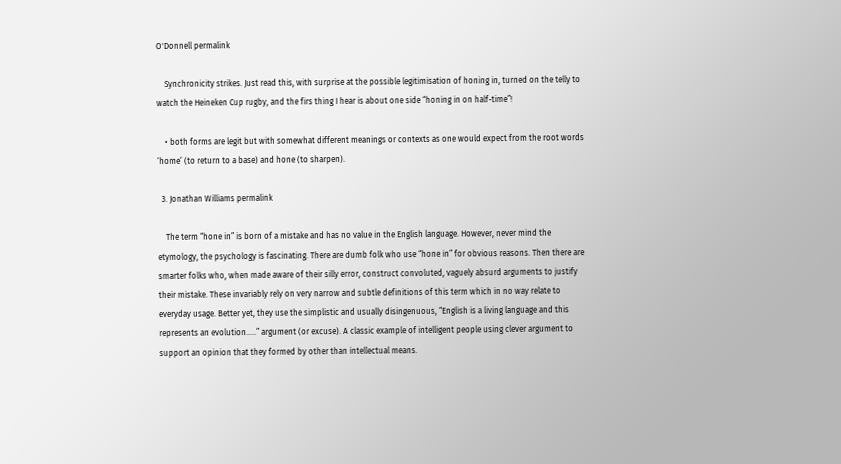O'Donnell permalink

    Synchronicity strikes. Just read this, with surprise at the possible legitimisation of honing in, turned on the telly to watch the Heineken Cup rugby, and the firs thing I hear is about one side “honing in on half-time”!

    • both forms are legit but with somewhat different meanings or contexts as one would expect from the root words ‘home’ (to return to a base) and hone (to sharpen).

  3. Jonathan Williams permalink

    The term “hone in” is born of a mistake and has no value in the English language. However, never mind the etymology, the psychology is fascinating. There are dumb folk who use “hone in” for obvious reasons. Then there are smarter folks who, when made aware of their silly error, construct convoluted, vaguely absurd arguments to justify their mistake. These invariably rely on very narrow and subtle definitions of this term which in no way relate to everyday usage. Better yet, they use the simplistic and usually disingenuous, “English is a living language and this represents an evolution…..” argument (or excuse). A classic example of intelligent people using clever argument to support an opinion that they formed by other than intellectual means.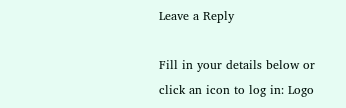Leave a Reply

Fill in your details below or click an icon to log in: Logo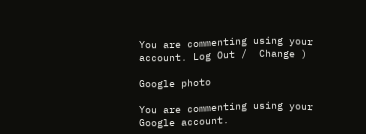You are commenting using your account. Log Out /  Change )

Google photo

You are commenting using your Google account.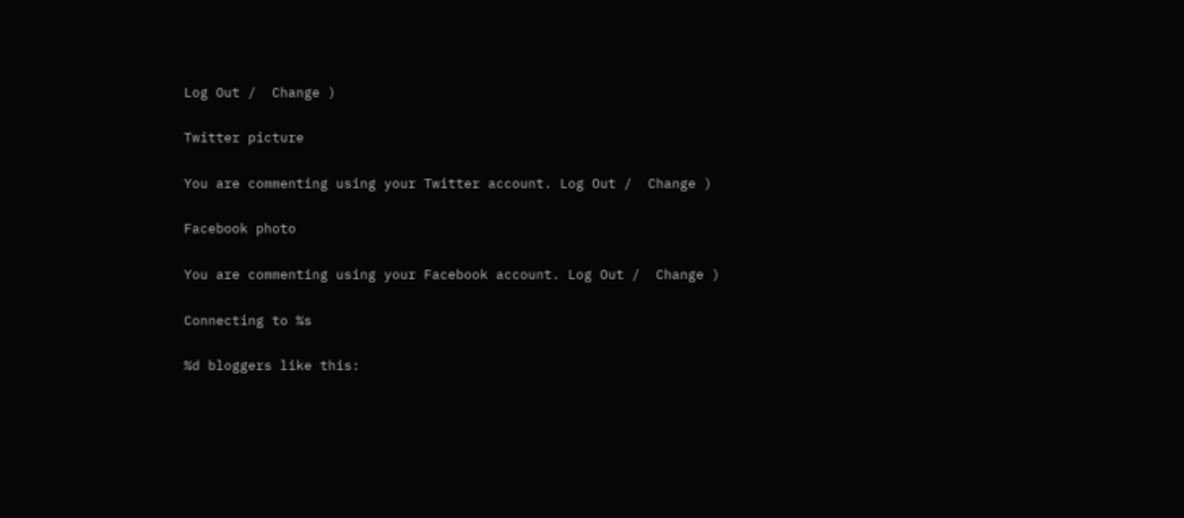Log Out /  Change )

Twitter picture

You are commenting using your Twitter account. Log Out /  Change )

Facebook photo

You are commenting using your Facebook account. Log Out /  Change )

Connecting to %s

%d bloggers like this: